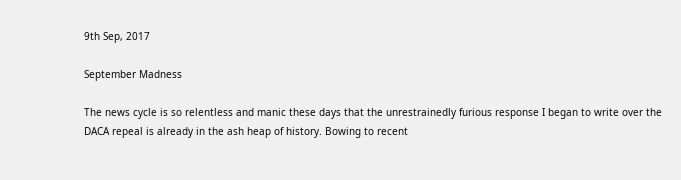9th Sep, 2017

September Madness

The news cycle is so relentless and manic these days that the unrestrainedly furious response I began to write over the DACA repeal is already in the ash heap of history. Bowing to recent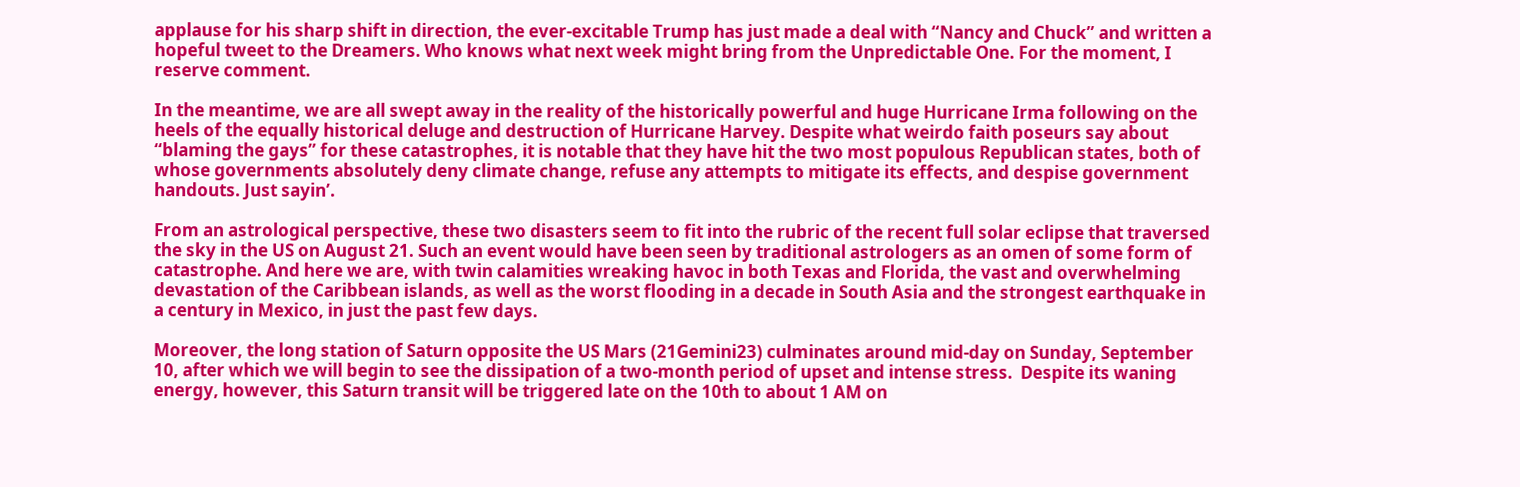applause for his sharp shift in direction, the ever-excitable Trump has just made a deal with “Nancy and Chuck” and written a hopeful tweet to the Dreamers. Who knows what next week might bring from the Unpredictable One. For the moment, I reserve comment.

In the meantime, we are all swept away in the reality of the historically powerful and huge Hurricane Irma following on the heels of the equally historical deluge and destruction of Hurricane Harvey. Despite what weirdo faith poseurs say about “blaming the gays” for these catastrophes, it is notable that they have hit the two most populous Republican states, both of whose governments absolutely deny climate change, refuse any attempts to mitigate its effects, and despise government handouts. Just sayin’.

From an astrological perspective, these two disasters seem to fit into the rubric of the recent full solar eclipse that traversed the sky in the US on August 21. Such an event would have been seen by traditional astrologers as an omen of some form of catastrophe. And here we are, with twin calamities wreaking havoc in both Texas and Florida, the vast and overwhelming devastation of the Caribbean islands, as well as the worst flooding in a decade in South Asia and the strongest earthquake in a century in Mexico, in just the past few days.

Moreover, the long station of Saturn opposite the US Mars (21Gemini23) culminates around mid-day on Sunday, September 10, after which we will begin to see the dissipation of a two-month period of upset and intense stress.  Despite its waning energy, however, this Saturn transit will be triggered late on the 10th to about 1 AM on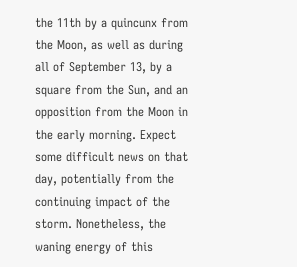the 11th by a quincunx from the Moon, as well as during all of September 13, by a square from the Sun, and an opposition from the Moon in the early morning. Expect some difficult news on that day, potentially from the continuing impact of the storm. Nonetheless, the waning energy of this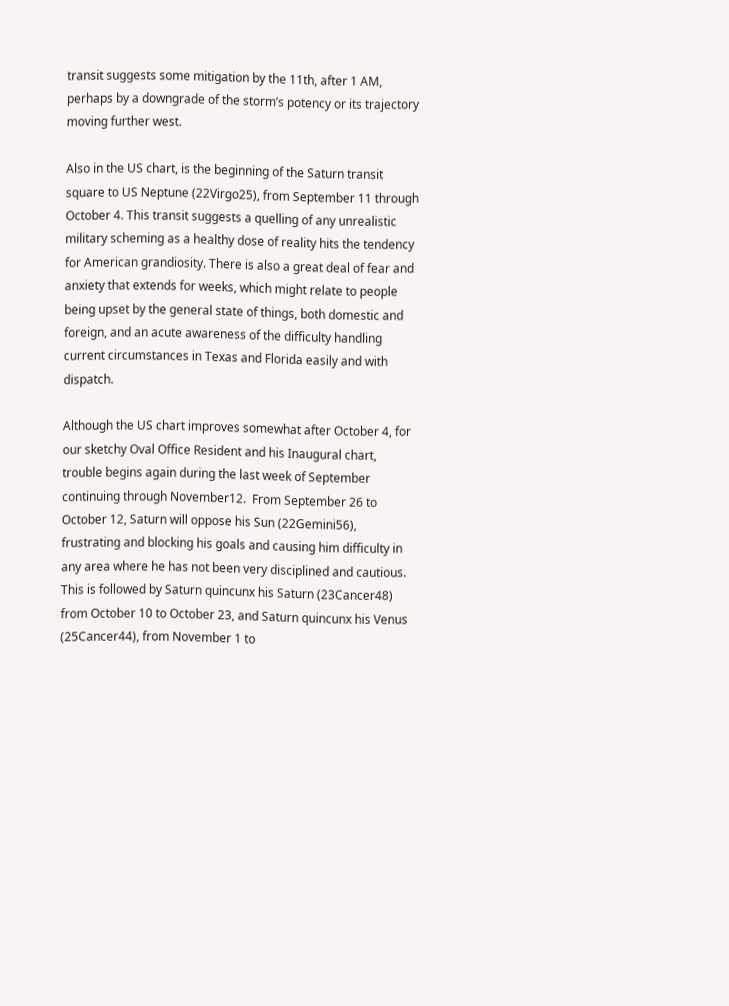transit suggests some mitigation by the 11th, after 1 AM, perhaps by a downgrade of the storm’s potency or its trajectory moving further west.

Also in the US chart, is the beginning of the Saturn transit square to US Neptune (22Virgo25), from September 11 through October 4. This transit suggests a quelling of any unrealistic military scheming as a healthy dose of reality hits the tendency for American grandiosity. There is also a great deal of fear and anxiety that extends for weeks, which might relate to people being upset by the general state of things, both domestic and foreign, and an acute awareness of the difficulty handling current circumstances in Texas and Florida easily and with dispatch.

Although the US chart improves somewhat after October 4, for our sketchy Oval Office Resident and his Inaugural chart, trouble begins again during the last week of September continuing through November12.  From September 26 to October 12, Saturn will oppose his Sun (22Gemini56), frustrating and blocking his goals and causing him difficulty in any area where he has not been very disciplined and cautious.  This is followed by Saturn quincunx his Saturn (23Cancer48) from October 10 to October 23, and Saturn quincunx his Venus (25Cancer44), from November 1 to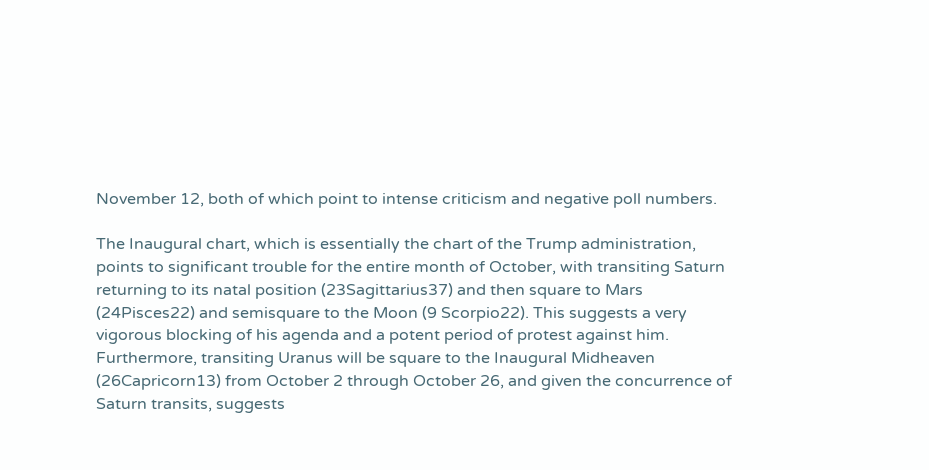November 12, both of which point to intense criticism and negative poll numbers.

The Inaugural chart, which is essentially the chart of the Trump administration, points to significant trouble for the entire month of October, with transiting Saturn returning to its natal position (23Sagittarius37) and then square to Mars (24Pisces22) and semisquare to the Moon (9 Scorpio22). This suggests a very vigorous blocking of his agenda and a potent period of protest against him. Furthermore, transiting Uranus will be square to the Inaugural Midheaven (26Capricorn13) from October 2 through October 26, and given the concurrence of Saturn transits, suggests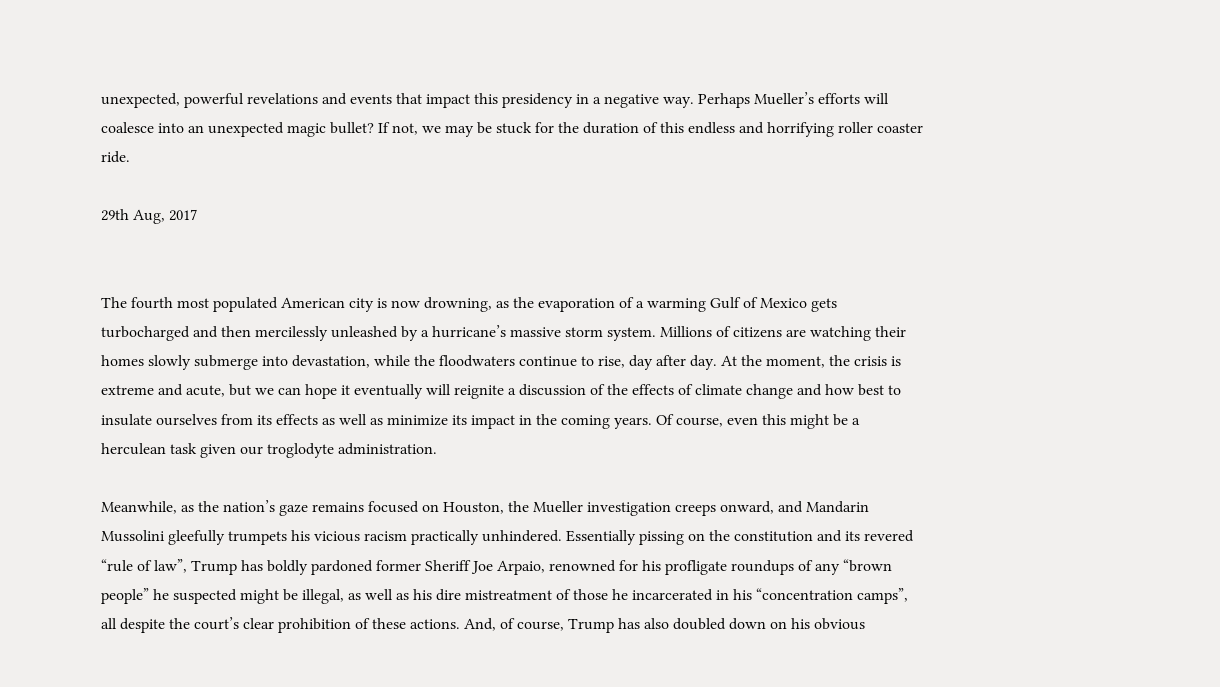unexpected, powerful revelations and events that impact this presidency in a negative way. Perhaps Mueller’s efforts will coalesce into an unexpected magic bullet? If not, we may be stuck for the duration of this endless and horrifying roller coaster ride.

29th Aug, 2017


The fourth most populated American city is now drowning, as the evaporation of a warming Gulf of Mexico gets turbocharged and then mercilessly unleashed by a hurricane’s massive storm system. Millions of citizens are watching their homes slowly submerge into devastation, while the floodwaters continue to rise, day after day. At the moment, the crisis is extreme and acute, but we can hope it eventually will reignite a discussion of the effects of climate change and how best to insulate ourselves from its effects as well as minimize its impact in the coming years. Of course, even this might be a herculean task given our troglodyte administration.

Meanwhile, as the nation’s gaze remains focused on Houston, the Mueller investigation creeps onward, and Mandarin Mussolini gleefully trumpets his vicious racism practically unhindered. Essentially pissing on the constitution and its revered “rule of law”, Trump has boldly pardoned former Sheriff Joe Arpaio, renowned for his profligate roundups of any “brown people” he suspected might be illegal, as well as his dire mistreatment of those he incarcerated in his “concentration camps”, all despite the court’s clear prohibition of these actions. And, of course, Trump has also doubled down on his obvious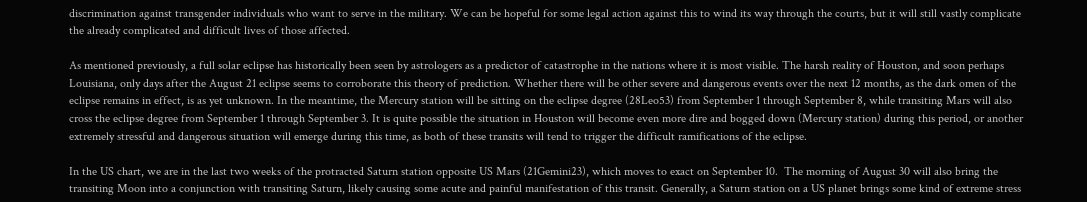discrimination against transgender individuals who want to serve in the military. We can be hopeful for some legal action against this to wind its way through the courts, but it will still vastly complicate the already complicated and difficult lives of those affected.

As mentioned previously, a full solar eclipse has historically been seen by astrologers as a predictor of catastrophe in the nations where it is most visible. The harsh reality of Houston, and soon perhaps Louisiana, only days after the August 21 eclipse seems to corroborate this theory of prediction. Whether there will be other severe and dangerous events over the next 12 months, as the dark omen of the eclipse remains in effect, is as yet unknown. In the meantime, the Mercury station will be sitting on the eclipse degree (28Leo53) from September 1 through September 8, while transiting Mars will also cross the eclipse degree from September 1 through September 3. It is quite possible the situation in Houston will become even more dire and bogged down (Mercury station) during this period, or another extremely stressful and dangerous situation will emerge during this time, as both of these transits will tend to trigger the difficult ramifications of the eclipse.

In the US chart, we are in the last two weeks of the protracted Saturn station opposite US Mars (21Gemini23), which moves to exact on September 10.  The morning of August 30 will also bring the transiting Moon into a conjunction with transiting Saturn, likely causing some acute and painful manifestation of this transit. Generally, a Saturn station on a US planet brings some kind of extreme stress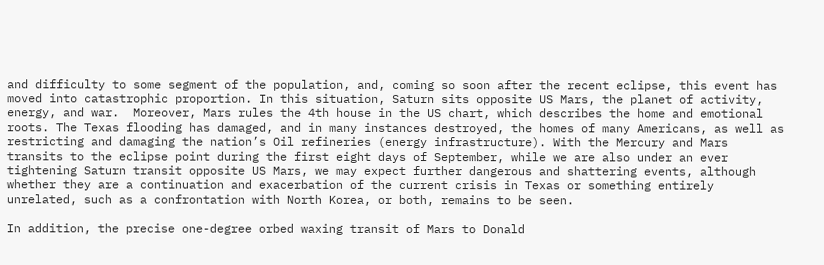and difficulty to some segment of the population, and, coming so soon after the recent eclipse, this event has moved into catastrophic proportion. In this situation, Saturn sits opposite US Mars, the planet of activity, energy, and war.  Moreover, Mars rules the 4th house in the US chart, which describes the home and emotional roots. The Texas flooding has damaged, and in many instances destroyed, the homes of many Americans, as well as restricting and damaging the nation’s Oil refineries (energy infrastructure). With the Mercury and Mars transits to the eclipse point during the first eight days of September, while we are also under an ever tightening Saturn transit opposite US Mars, we may expect further dangerous and shattering events, although whether they are a continuation and exacerbation of the current crisis in Texas or something entirely unrelated, such as a confrontation with North Korea, or both, remains to be seen.

In addition, the precise one-degree orbed waxing transit of Mars to Donald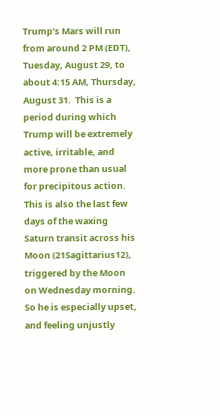Trump’s Mars will run from around 2 PM (EDT), Tuesday, August 29, to about 4:15 AM, Thursday, August 31.  This is a period during which Trump will be extremely active, irritable, and more prone than usual for precipitous action. This is also the last few days of the waxing Saturn transit across his Moon (21Sagittarius12), triggered by the Moon on Wednesday morning. So he is especially upset, and feeling unjustly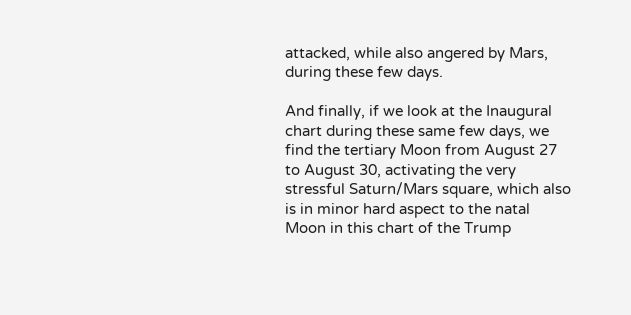attacked, while also angered by Mars, during these few days.

And finally, if we look at the Inaugural chart during these same few days, we find the tertiary Moon from August 27 to August 30, activating the very stressful Saturn/Mars square, which also is in minor hard aspect to the natal Moon in this chart of the Trump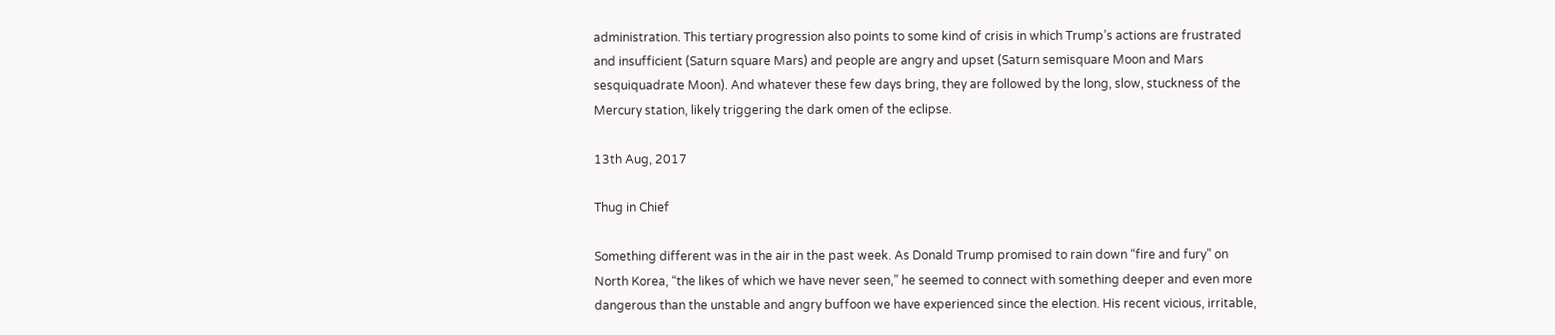administration. This tertiary progression also points to some kind of crisis in which Trump’s actions are frustrated and insufficient (Saturn square Mars) and people are angry and upset (Saturn semisquare Moon and Mars sesquiquadrate Moon). And whatever these few days bring, they are followed by the long, slow, stuckness of the Mercury station, likely triggering the dark omen of the eclipse.

13th Aug, 2017

Thug in Chief

Something different was in the air in the past week. As Donald Trump promised to rain down “fire and fury” on North Korea, “the likes of which we have never seen,” he seemed to connect with something deeper and even more dangerous than the unstable and angry buffoon we have experienced since the election. His recent vicious, irritable,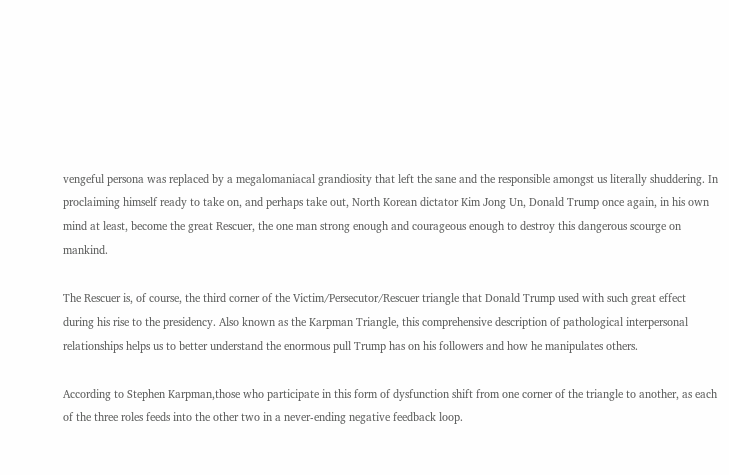vengeful persona was replaced by a megalomaniacal grandiosity that left the sane and the responsible amongst us literally shuddering. In proclaiming himself ready to take on, and perhaps take out, North Korean dictator Kim Jong Un, Donald Trump once again, in his own mind at least, become the great Rescuer, the one man strong enough and courageous enough to destroy this dangerous scourge on mankind.

The Rescuer is, of course, the third corner of the Victim/Persecutor/Rescuer triangle that Donald Trump used with such great effect during his rise to the presidency. Also known as the Karpman Triangle, this comprehensive description of pathological interpersonal relationships helps us to better understand the enormous pull Trump has on his followers and how he manipulates others.

According to Stephen Karpman,those who participate in this form of dysfunction shift from one corner of the triangle to another, as each of the three roles feeds into the other two in a never-ending negative feedback loop.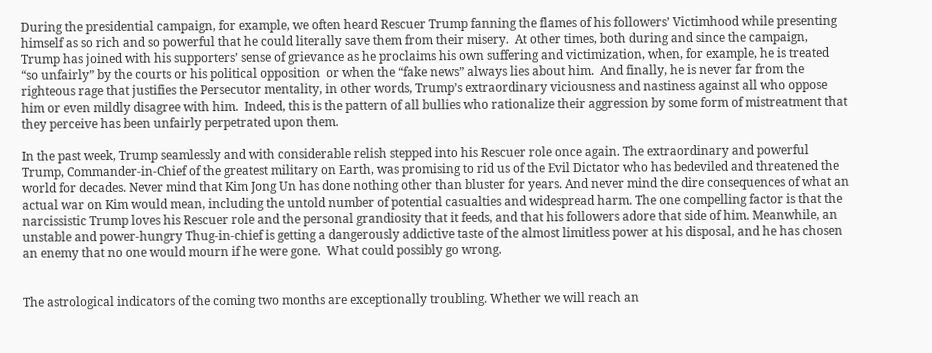During the presidential campaign, for example, we often heard Rescuer Trump fanning the flames of his followers’ Victimhood while presenting himself as so rich and so powerful that he could literally save them from their misery.  At other times, both during and since the campaign, Trump has joined with his supporters’ sense of grievance as he proclaims his own suffering and victimization, when, for example, he is treated “so unfairly” by the courts or his political opposition  or when the “fake news” always lies about him.  And finally, he is never far from the righteous rage that justifies the Persecutor mentality, in other words, Trump’s extraordinary viciousness and nastiness against all who oppose him or even mildly disagree with him.  Indeed, this is the pattern of all bullies who rationalize their aggression by some form of mistreatment that they perceive has been unfairly perpetrated upon them.

In the past week, Trump seamlessly and with considerable relish stepped into his Rescuer role once again. The extraordinary and powerful Trump, Commander-in-Chief of the greatest military on Earth, was promising to rid us of the Evil Dictator who has bedeviled and threatened the world for decades. Never mind that Kim Jong Un has done nothing other than bluster for years. And never mind the dire consequences of what an actual war on Kim would mean, including the untold number of potential casualties and widespread harm. The one compelling factor is that the narcissistic Trump loves his Rescuer role and the personal grandiosity that it feeds, and that his followers adore that side of him. Meanwhile, an unstable and power-hungry Thug-in-chief is getting a dangerously addictive taste of the almost limitless power at his disposal, and he has chosen an enemy that no one would mourn if he were gone.  What could possibly go wrong.


The astrological indicators of the coming two months are exceptionally troubling. Whether we will reach an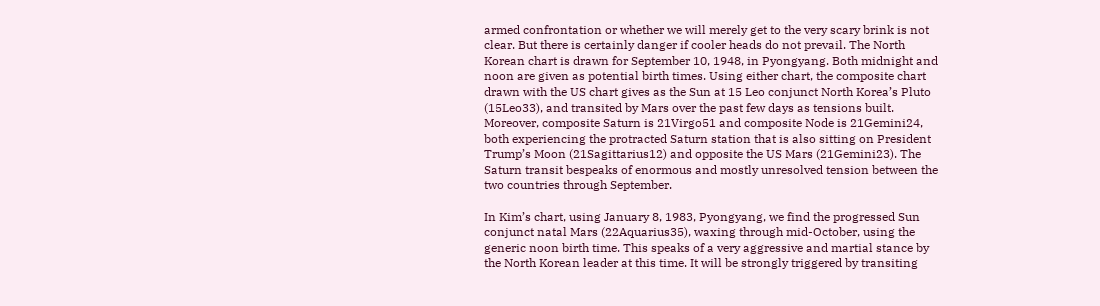armed confrontation or whether we will merely get to the very scary brink is not clear. But there is certainly danger if cooler heads do not prevail. The North Korean chart is drawn for September 10, 1948, in Pyongyang. Both midnight and noon are given as potential birth times. Using either chart, the composite chart drawn with the US chart gives as the Sun at 15 Leo conjunct North Korea’s Pluto (15Leo33), and transited by Mars over the past few days as tensions built. Moreover, composite Saturn is 21Virgo51 and composite Node is 21Gemini24, both experiencing the protracted Saturn station that is also sitting on President Trump’s Moon (21Sagittarius12) and opposite the US Mars (21Gemini23). The Saturn transit bespeaks of enormous and mostly unresolved tension between the two countries through September.

In Kim’s chart, using January 8, 1983, Pyongyang, we find the progressed Sun conjunct natal Mars (22Aquarius35), waxing through mid-October, using the generic noon birth time. This speaks of a very aggressive and martial stance by the North Korean leader at this time. It will be strongly triggered by transiting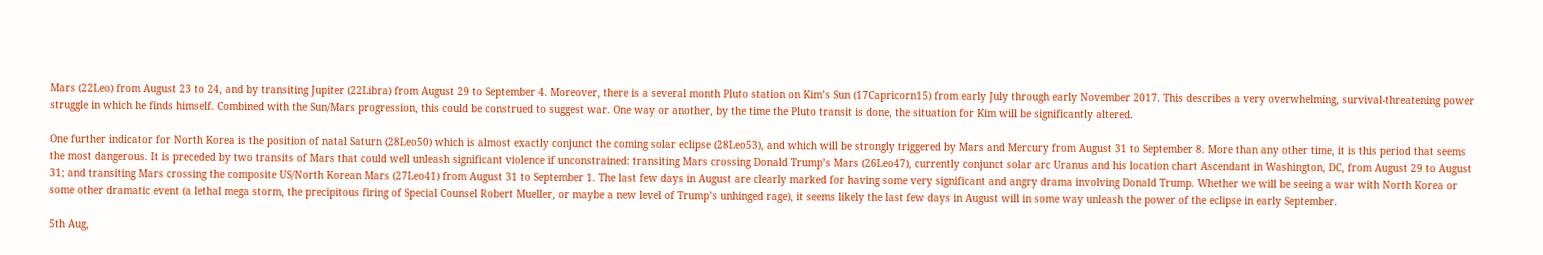Mars (22Leo) from August 23 to 24, and by transiting Jupiter (22Libra) from August 29 to September 4. Moreover, there is a several month Pluto station on Kim’s Sun (17Capricorn15) from early July through early November 2017. This describes a very overwhelming, survival-threatening power struggle in which he finds himself. Combined with the Sun/Mars progression, this could be construed to suggest war. One way or another, by the time the Pluto transit is done, the situation for Kim will be significantly altered.

One further indicator for North Korea is the position of natal Saturn (28Leo50) which is almost exactly conjunct the coming solar eclipse (28Leo53), and which will be strongly triggered by Mars and Mercury from August 31 to September 8. More than any other time, it is this period that seems the most dangerous. It is preceded by two transits of Mars that could well unleash significant violence if unconstrained: transiting Mars crossing Donald Trump’s Mars (26Leo47), currently conjunct solar arc Uranus and his location chart Ascendant in Washington, DC, from August 29 to August 31; and transiting Mars crossing the composite US/North Korean Mars (27Leo41) from August 31 to September 1. The last few days in August are clearly marked for having some very significant and angry drama involving Donald Trump. Whether we will be seeing a war with North Korea or some other dramatic event (a lethal mega storm, the precipitous firing of Special Counsel Robert Mueller, or maybe a new level of Trump’s unhinged rage), it seems likely the last few days in August will in some way unleash the power of the eclipse in early September.

5th Aug,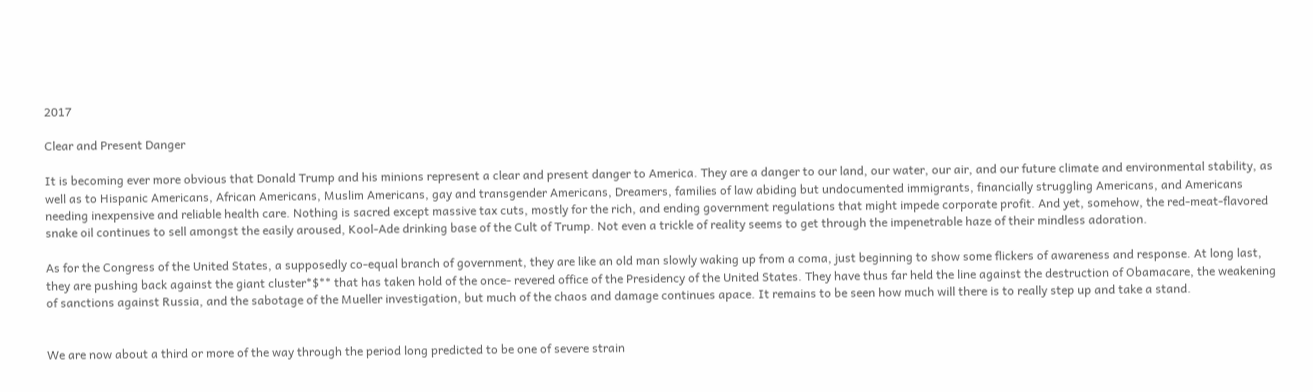2017

Clear and Present Danger

It is becoming ever more obvious that Donald Trump and his minions represent a clear and present danger to America. They are a danger to our land, our water, our air, and our future climate and environmental stability, as well as to Hispanic Americans, African Americans, Muslim Americans, gay and transgender Americans, Dreamers, families of law abiding but undocumented immigrants, financially struggling Americans, and Americans needing inexpensive and reliable health care. Nothing is sacred except massive tax cuts, mostly for the rich, and ending government regulations that might impede corporate profit. And yet, somehow, the red-meat-flavored snake oil continues to sell amongst the easily aroused, Kool-Ade drinking base of the Cult of Trump. Not even a trickle of reality seems to get through the impenetrable haze of their mindless adoration.

As for the Congress of the United States, a supposedly co-equal branch of government, they are like an old man slowly waking up from a coma, just beginning to show some flickers of awareness and response. At long last, they are pushing back against the giant cluster*$** that has taken hold of the once- revered office of the Presidency of the United States. They have thus far held the line against the destruction of Obamacare, the weakening of sanctions against Russia, and the sabotage of the Mueller investigation, but much of the chaos and damage continues apace. It remains to be seen how much will there is to really step up and take a stand.


We are now about a third or more of the way through the period long predicted to be one of severe strain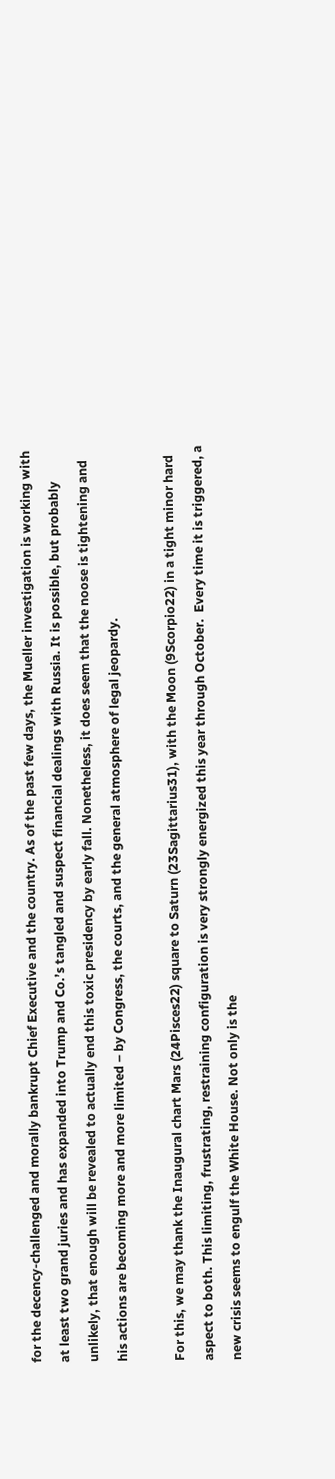for the decency-challenged and morally bankrupt Chief Executive and the country. As of the past few days, the Mueller investigation is working with at least two grand juries and has expanded into Trump and Co.’s tangled and suspect financial dealings with Russia. It is possible, but probably unlikely, that enough will be revealed to actually end this toxic presidency by early fall. Nonetheless, it does seem that the noose is tightening and his actions are becoming more and more limited – by Congress, the courts, and the general atmosphere of legal jeopardy.

For this, we may thank the Inaugural chart Mars (24Pisces22) square to Saturn (23Sagittarius31), with the Moon (9Scorpio22) in a tight minor hard aspect to both. This limiting, frustrating, restraining configuration is very strongly energized this year through October.  Every time it is triggered, a new crisis seems to engulf the White House. Not only is the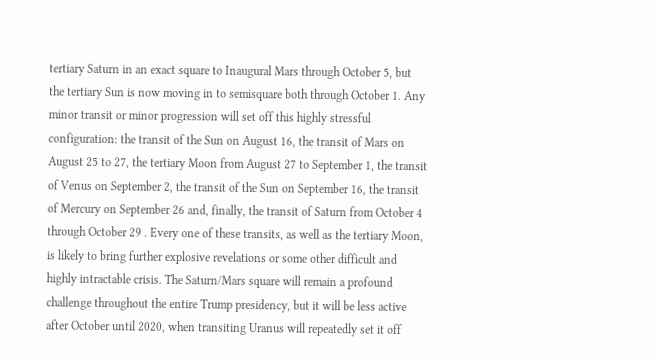tertiary Saturn in an exact square to Inaugural Mars through October 5, but the tertiary Sun is now moving in to semisquare both through October 1. Any minor transit or minor progression will set off this highly stressful configuration: the transit of the Sun on August 16, the transit of Mars on August 25 to 27, the tertiary Moon from August 27 to September 1, the transit of Venus on September 2, the transit of the Sun on September 16, the transit of Mercury on September 26 and, finally, the transit of Saturn from October 4 through October 29 . Every one of these transits, as well as the tertiary Moon, is likely to bring further explosive revelations or some other difficult and highly intractable crisis. The Saturn/Mars square will remain a profound challenge throughout the entire Trump presidency, but it will be less active after October until 2020, when transiting Uranus will repeatedly set it off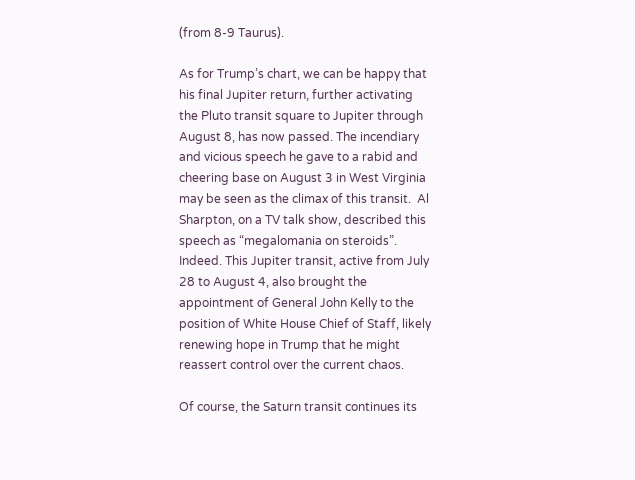(from 8-9 Taurus).

As for Trump’s chart, we can be happy that his final Jupiter return, further activating the Pluto transit square to Jupiter through August 8, has now passed. The incendiary and vicious speech he gave to a rabid and cheering base on August 3 in West Virginia may be seen as the climax of this transit.  Al Sharpton, on a TV talk show, described this speech as “megalomania on steroids”. Indeed. This Jupiter transit, active from July 28 to August 4, also brought the appointment of General John Kelly to the position of White House Chief of Staff, likely renewing hope in Trump that he might reassert control over the current chaos.

Of course, the Saturn transit continues its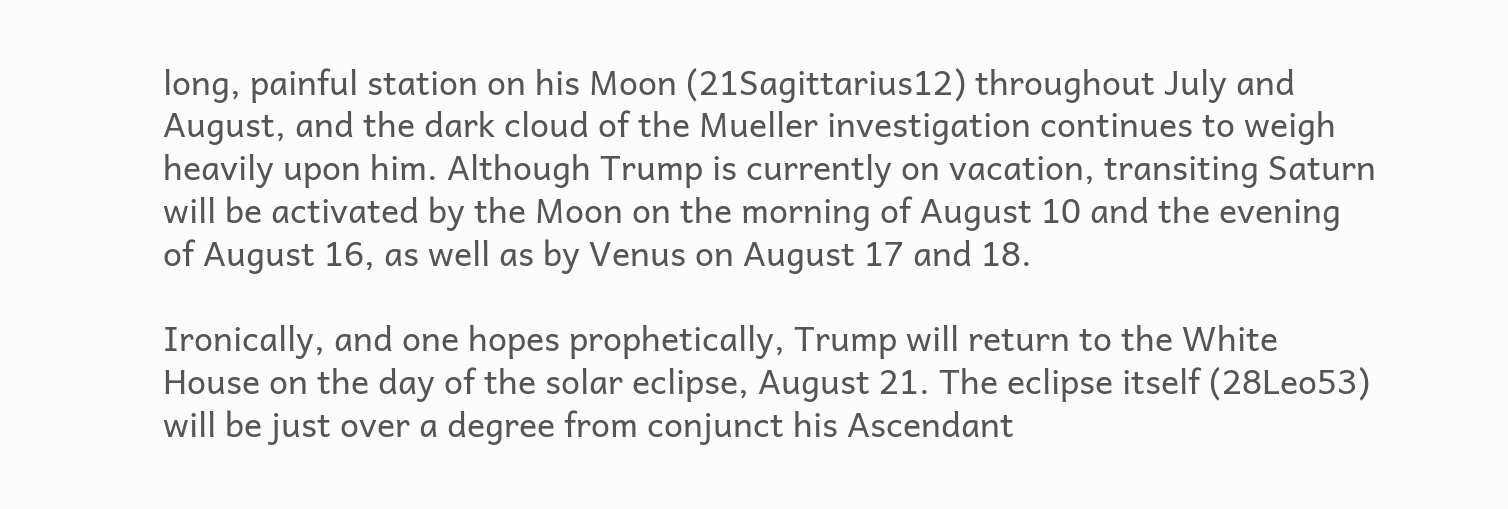long, painful station on his Moon (21Sagittarius12) throughout July and August, and the dark cloud of the Mueller investigation continues to weigh heavily upon him. Although Trump is currently on vacation, transiting Saturn will be activated by the Moon on the morning of August 10 and the evening of August 16, as well as by Venus on August 17 and 18.

Ironically, and one hopes prophetically, Trump will return to the White House on the day of the solar eclipse, August 21. The eclipse itself (28Leo53) will be just over a degree from conjunct his Ascendant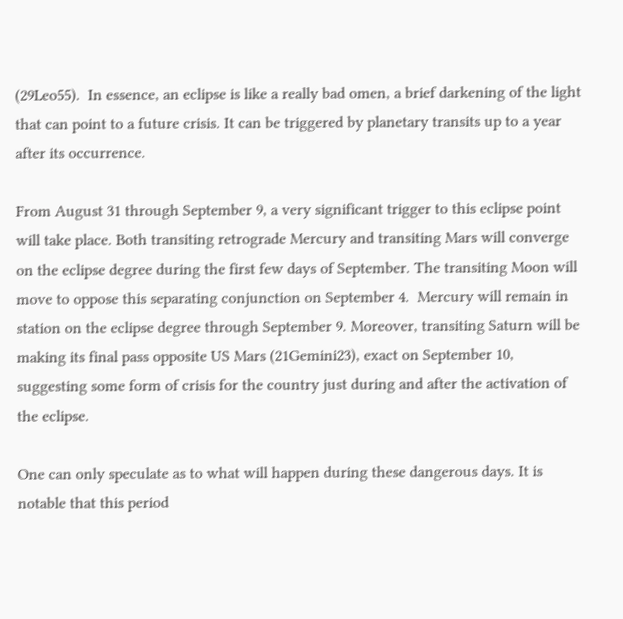(29Leo55).  In essence, an eclipse is like a really bad omen, a brief darkening of the light that can point to a future crisis. It can be triggered by planetary transits up to a year after its occurrence.

From August 31 through September 9, a very significant trigger to this eclipse point will take place. Both transiting retrograde Mercury and transiting Mars will converge on the eclipse degree during the first few days of September. The transiting Moon will move to oppose this separating conjunction on September 4.  Mercury will remain in station on the eclipse degree through September 9. Moreover, transiting Saturn will be making its final pass opposite US Mars (21Gemini23), exact on September 10, suggesting some form of crisis for the country just during and after the activation of the eclipse.

One can only speculate as to what will happen during these dangerous days. It is notable that this period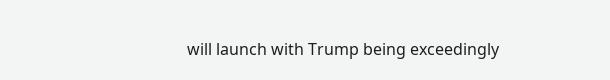will launch with Trump being exceedingly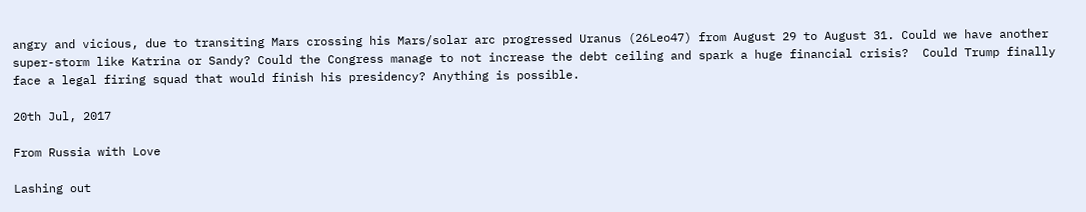angry and vicious, due to transiting Mars crossing his Mars/solar arc progressed Uranus (26Leo47) from August 29 to August 31. Could we have another super-storm like Katrina or Sandy? Could the Congress manage to not increase the debt ceiling and spark a huge financial crisis?  Could Trump finally face a legal firing squad that would finish his presidency? Anything is possible.

20th Jul, 2017

From Russia with Love

Lashing out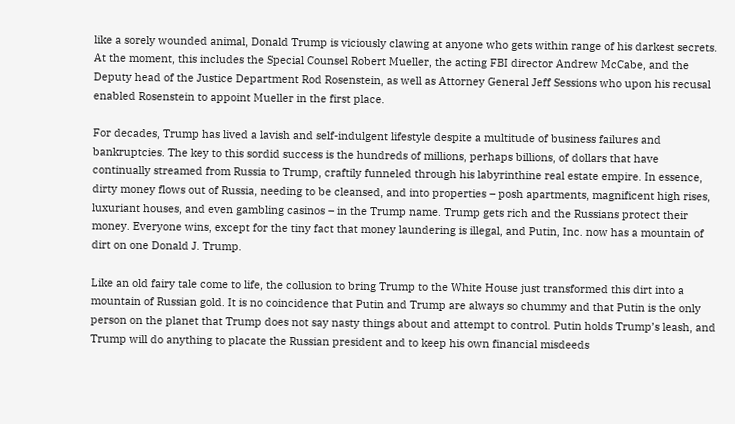like a sorely wounded animal, Donald Trump is viciously clawing at anyone who gets within range of his darkest secrets. At the moment, this includes the Special Counsel Robert Mueller, the acting FBI director Andrew McCabe, and the Deputy head of the Justice Department Rod Rosenstein, as well as Attorney General Jeff Sessions who upon his recusal enabled Rosenstein to appoint Mueller in the first place.

For decades, Trump has lived a lavish and self-indulgent lifestyle despite a multitude of business failures and bankruptcies. The key to this sordid success is the hundreds of millions, perhaps billions, of dollars that have continually streamed from Russia to Trump, craftily funneled through his labyrinthine real estate empire. In essence, dirty money flows out of Russia, needing to be cleansed, and into properties – posh apartments, magnificent high rises, luxuriant houses, and even gambling casinos – in the Trump name. Trump gets rich and the Russians protect their money. Everyone wins, except for the tiny fact that money laundering is illegal, and Putin, Inc. now has a mountain of dirt on one Donald J. Trump.

Like an old fairy tale come to life, the collusion to bring Trump to the White House just transformed this dirt into a mountain of Russian gold. It is no coincidence that Putin and Trump are always so chummy and that Putin is the only person on the planet that Trump does not say nasty things about and attempt to control. Putin holds Trump’s leash, and Trump will do anything to placate the Russian president and to keep his own financial misdeeds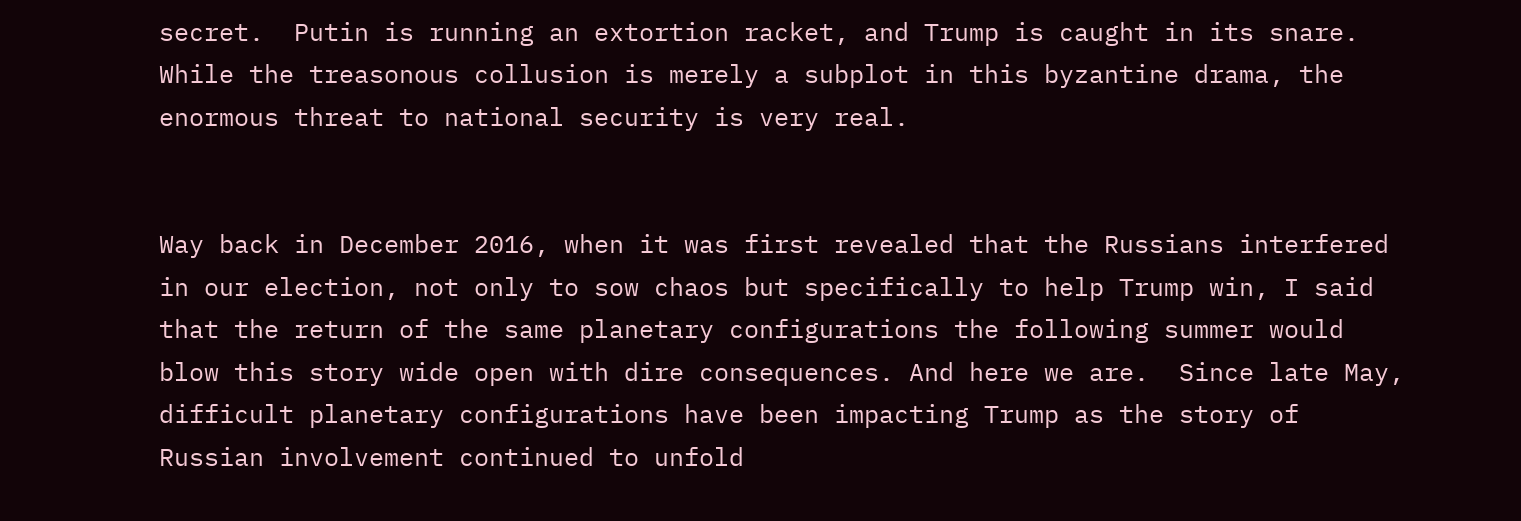secret.  Putin is running an extortion racket, and Trump is caught in its snare. While the treasonous collusion is merely a subplot in this byzantine drama, the enormous threat to national security is very real.


Way back in December 2016, when it was first revealed that the Russians interfered in our election, not only to sow chaos but specifically to help Trump win, I said that the return of the same planetary configurations the following summer would blow this story wide open with dire consequences. And here we are.  Since late May, difficult planetary configurations have been impacting Trump as the story of Russian involvement continued to unfold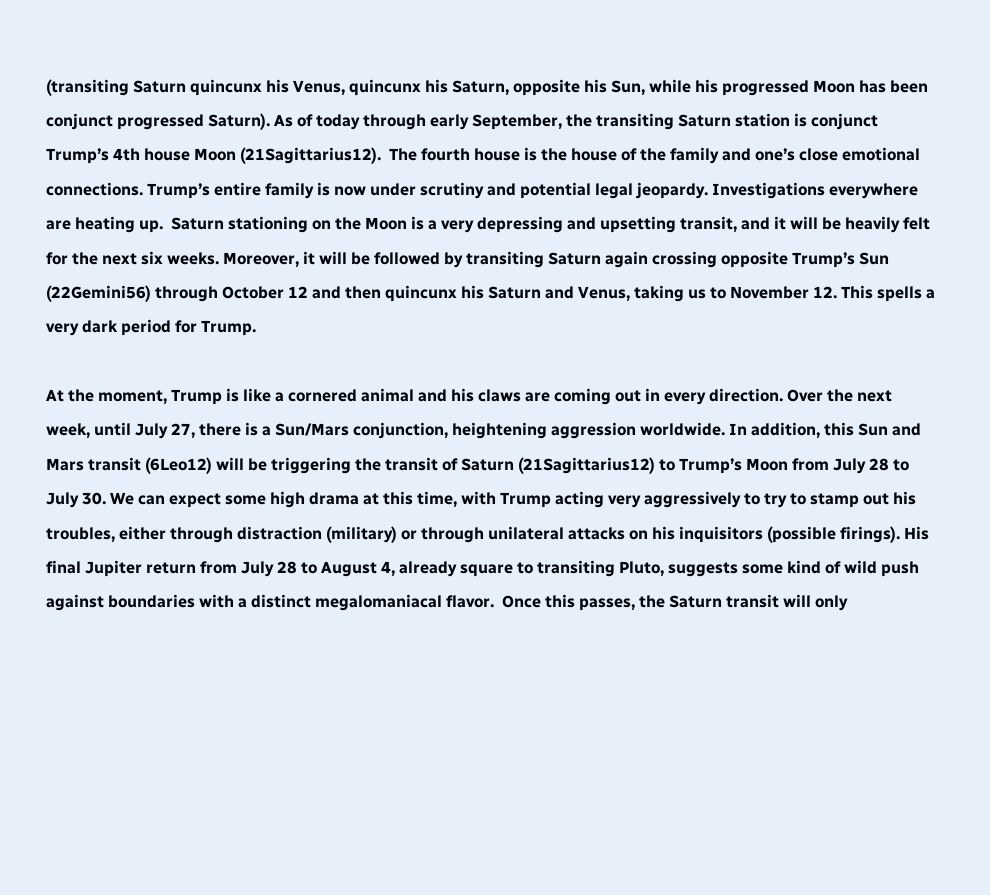(transiting Saturn quincunx his Venus, quincunx his Saturn, opposite his Sun, while his progressed Moon has been conjunct progressed Saturn). As of today through early September, the transiting Saturn station is conjunct Trump’s 4th house Moon (21Sagittarius12).  The fourth house is the house of the family and one’s close emotional connections. Trump’s entire family is now under scrutiny and potential legal jeopardy. Investigations everywhere are heating up.  Saturn stationing on the Moon is a very depressing and upsetting transit, and it will be heavily felt for the next six weeks. Moreover, it will be followed by transiting Saturn again crossing opposite Trump’s Sun (22Gemini56) through October 12 and then quincunx his Saturn and Venus, taking us to November 12. This spells a very dark period for Trump.

At the moment, Trump is like a cornered animal and his claws are coming out in every direction. Over the next week, until July 27, there is a Sun/Mars conjunction, heightening aggression worldwide. In addition, this Sun and Mars transit (6Leo12) will be triggering the transit of Saturn (21Sagittarius12) to Trump’s Moon from July 28 to July 30. We can expect some high drama at this time, with Trump acting very aggressively to try to stamp out his troubles, either through distraction (military) or through unilateral attacks on his inquisitors (possible firings). His final Jupiter return from July 28 to August 4, already square to transiting Pluto, suggests some kind of wild push against boundaries with a distinct megalomaniacal flavor.  Once this passes, the Saturn transit will only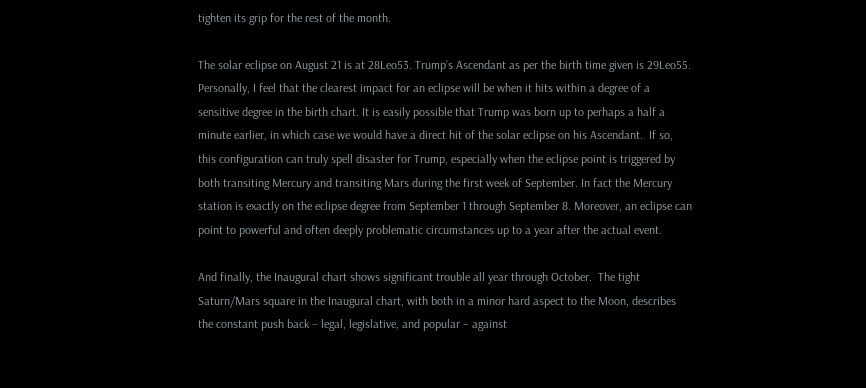tighten its grip for the rest of the month.

The solar eclipse on August 21 is at 28Leo53. Trump’s Ascendant as per the birth time given is 29Leo55. Personally, I feel that the clearest impact for an eclipse will be when it hits within a degree of a sensitive degree in the birth chart. It is easily possible that Trump was born up to perhaps a half a minute earlier, in which case we would have a direct hit of the solar eclipse on his Ascendant.  If so, this configuration can truly spell disaster for Trump, especially when the eclipse point is triggered by both transiting Mercury and transiting Mars during the first week of September. In fact the Mercury station is exactly on the eclipse degree from September 1 through September 8. Moreover, an eclipse can point to powerful and often deeply problematic circumstances up to a year after the actual event.

And finally, the Inaugural chart shows significant trouble all year through October.  The tight Saturn/Mars square in the Inaugural chart, with both in a minor hard aspect to the Moon, describes the constant push back – legal, legislative, and popular – against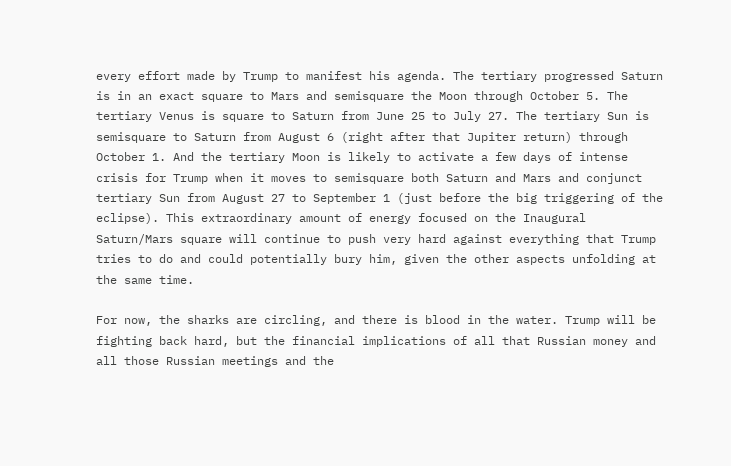every effort made by Trump to manifest his agenda. The tertiary progressed Saturn is in an exact square to Mars and semisquare the Moon through October 5. The tertiary Venus is square to Saturn from June 25 to July 27. The tertiary Sun is semisquare to Saturn from August 6 (right after that Jupiter return) through October 1. And the tertiary Moon is likely to activate a few days of intense crisis for Trump when it moves to semisquare both Saturn and Mars and conjunct tertiary Sun from August 27 to September 1 (just before the big triggering of the eclipse). This extraordinary amount of energy focused on the Inaugural Saturn/Mars square will continue to push very hard against everything that Trump tries to do and could potentially bury him, given the other aspects unfolding at the same time.

For now, the sharks are circling, and there is blood in the water. Trump will be fighting back hard, but the financial implications of all that Russian money and all those Russian meetings and the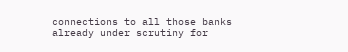connections to all those banks already under scrutiny for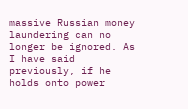massive Russian money laundering can no longer be ignored. As I have said previously, if he holds onto power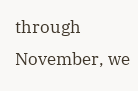through November, we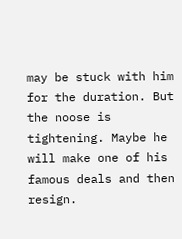may be stuck with him for the duration. But the noose is tightening. Maybe he will make one of his famous deals and then resign.